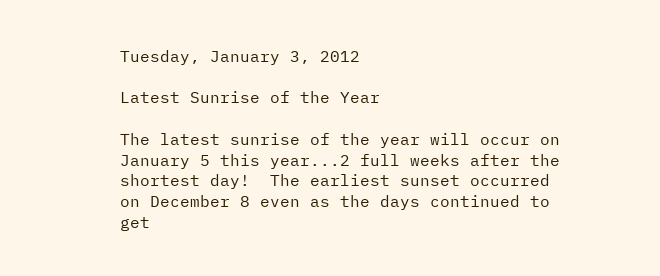Tuesday, January 3, 2012

Latest Sunrise of the Year

The latest sunrise of the year will occur on January 5 this year...2 full weeks after the shortest day!  The earliest sunset occurred on December 8 even as the days continued to get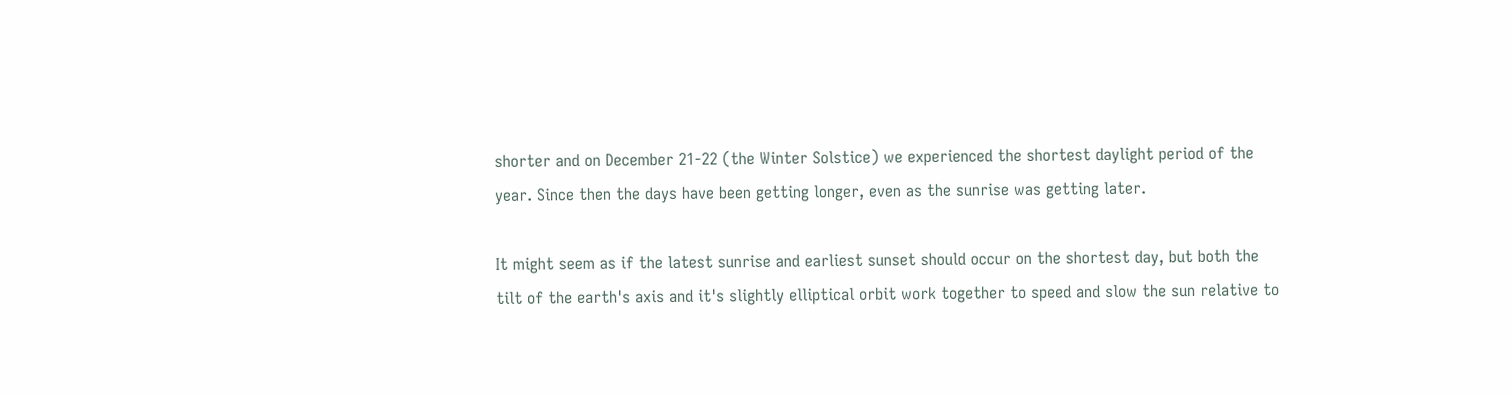shorter and on December 21-22 (the Winter Solstice) we experienced the shortest daylight period of the year. Since then the days have been getting longer, even as the sunrise was getting later.

It might seem as if the latest sunrise and earliest sunset should occur on the shortest day, but both the tilt of the earth's axis and it's slightly elliptical orbit work together to speed and slow the sun relative to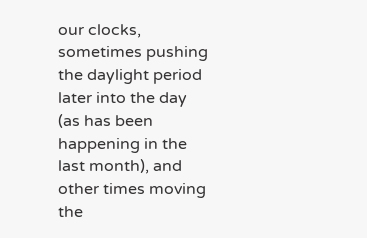our clocks, sometimes pushing the daylight period later into the day (as has been happening in the last month), and other times moving the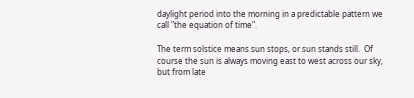daylight period into the morning in a predictable pattern we call "the equation of time".

The term solstice means sun stops, or sun stands still.  Of course the sun is always moving east to west across our sky, but from late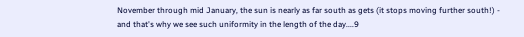November through mid January, the sun is nearly as far south as gets (it stops moving further south!) - and that's why we see such uniformity in the length of the day....9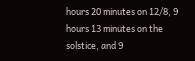hours 20 minutes on 12/8, 9 hours 13 minutes on the solstice, and 9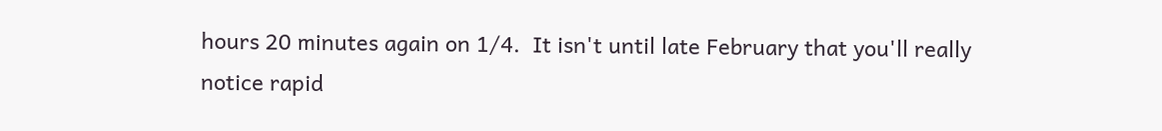hours 20 minutes again on 1/4.  It isn't until late February that you'll really notice rapid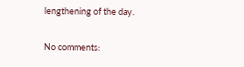lengthening of the day.

No comments: